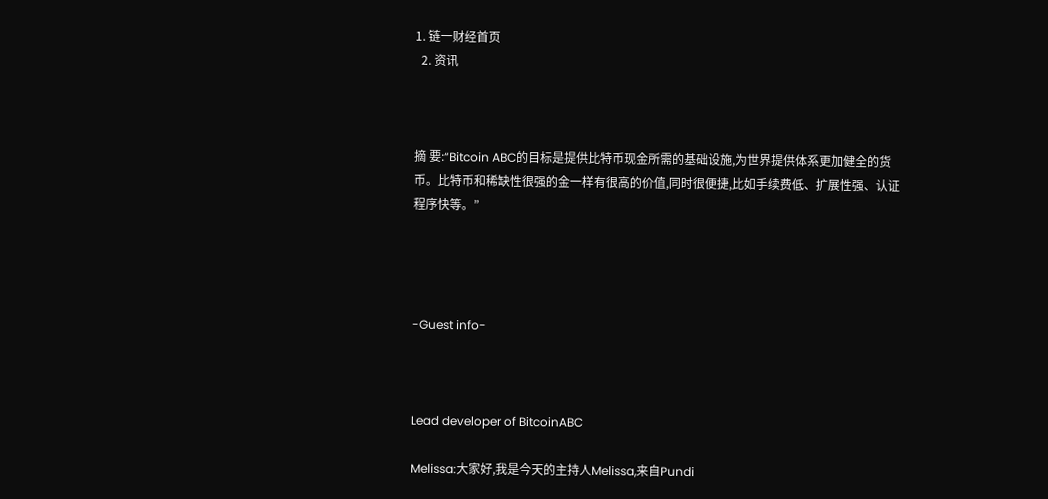1. 链一财经首页
  2. 资讯



摘 要:“Bitcoin ABC的目标是提供比特币现金所需的基础设施,为世界提供体系更加健全的货币。比特币和稀缺性很强的金一样有很高的价值,同时很便捷,比如手续费低、扩展性强、认证程序快等。”




-Guest info-



Lead developer of BitcoinABC

Melissa:大家好,我是今天的主持人Melissa,来自Pundi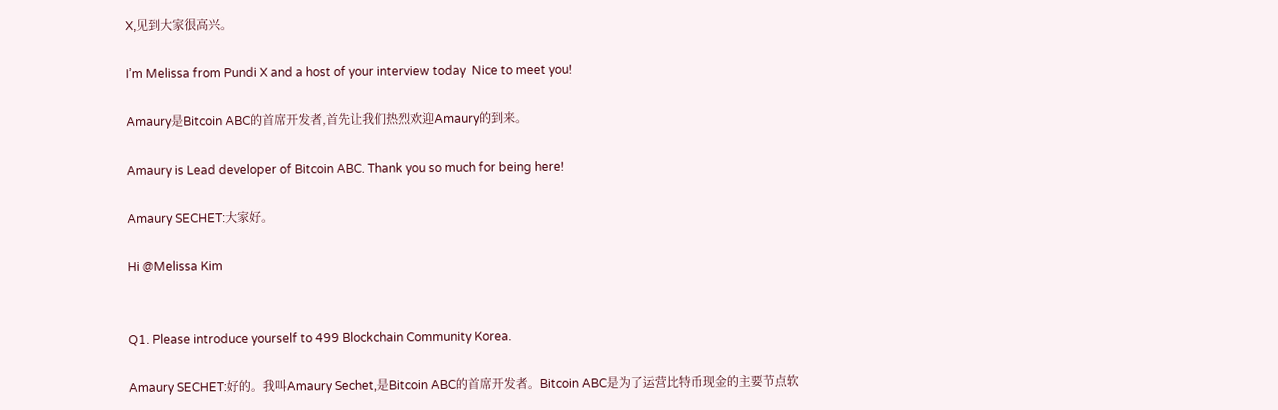X,见到大家很高兴。

I’m Melissa from Pundi X and a host of your interview today  Nice to meet you!

Amaury是Bitcoin ABC的首席开发者,首先让我们热烈欢迎Amaury的到来。

Amaury is Lead developer of Bitcoin ABC. Thank you so much for being here!

Amaury SECHET:大家好。

Hi @Melissa Kim


Q1. Please introduce yourself to 499 Blockchain Community Korea.

Amaury SECHET:好的。我叫Amaury Sechet,是Bitcoin ABC的首席开发者。Bitcoin ABC是为了运营比特币现金的主要节点软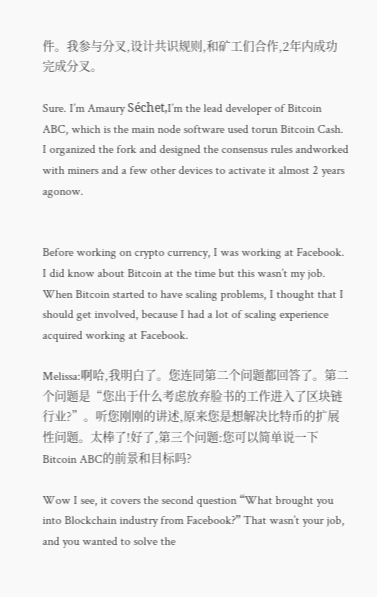件。我参与分叉,设计共识规则,和矿工们合作,2年内成功完成分叉。

Sure. I’m Amaury Séchet,I’m the lead developer of Bitcoin ABC, which is the main node software used torun Bitcoin Cash. I organized the fork and designed the consensus rules andworked with miners and a few other devices to activate it almost 2 years agonow.


Before working on crypto currency, I was working at Facebook. I did know about Bitcoin at the time but this wasn’t my job. When Bitcoin started to have scaling problems, I thought that I should get involved, because I had a lot of scaling experience acquired working at Facebook.

Melissa:啊哈,我明白了。您连同第二个问题都回答了。第二个问题是“您出于什么考虑放弃脸书的工作进入了区块链行业?”。听您刚刚的讲述,原来您是想解决比特币的扩展性问题。太棒了!好了,第三个问题:您可以简单说一下Bitcoin ABC的前景和目标吗?

Wow I see, it covers the second question “What brought you into Blockchain industry from Facebook?” That wasn’t your job, and you wanted to solve the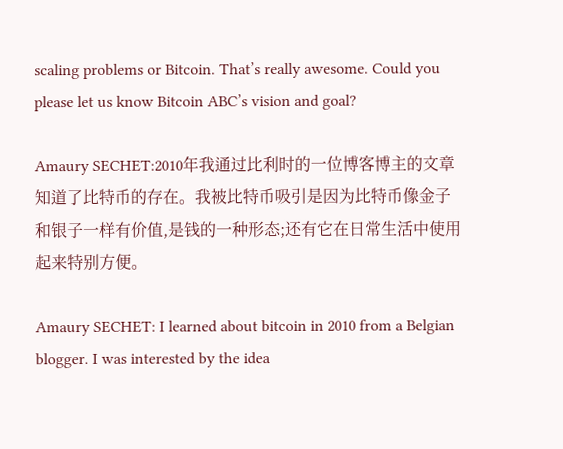scaling problems or Bitcoin. That’s really awesome. Could you please let us know Bitcoin ABC’s vision and goal?

Amaury SECHET:2010年我通过比利时的一位博客博主的文章知道了比特币的存在。我被比特币吸引是因为比特币像金子和银子一样有价值,是钱的一种形态;还有它在日常生活中使用起来特别方便。

Amaury SECHET: I learned about bitcoin in 2010 from a Belgian blogger. I was interested by the idea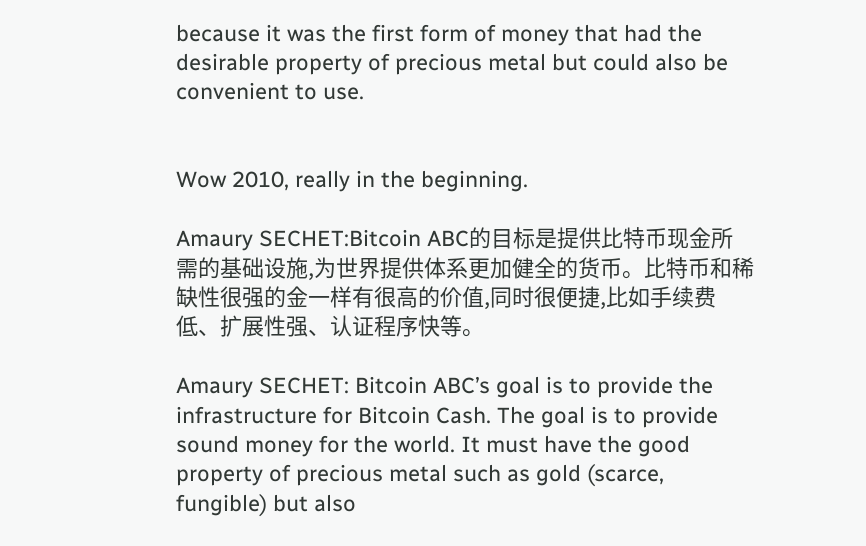because it was the first form of money that had the desirable property of precious metal but could also be convenient to use.


Wow 2010, really in the beginning.

Amaury SECHET:Bitcoin ABC的目标是提供比特币现金所需的基础设施,为世界提供体系更加健全的货币。比特币和稀缺性很强的金一样有很高的价值,同时很便捷,比如手续费低、扩展性强、认证程序快等。

Amaury SECHET: Bitcoin ABC’s goal is to provide the infrastructure for Bitcoin Cash. The goal is to provide sound money for the world. It must have the good property of precious metal such as gold (scarce, fungible) but also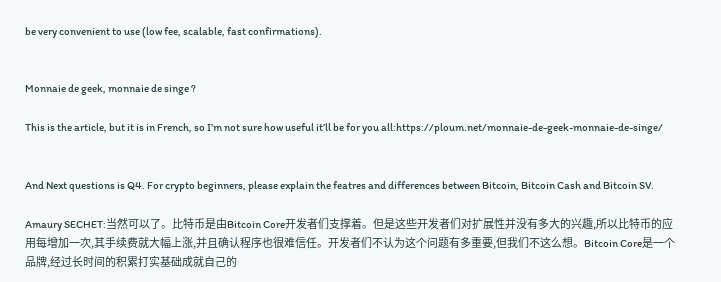be very convenient to use (low fee, scalable, fast confirmations).


Monnaie de geek, monnaie de singe ?

This is the article, but it is in French, so I’m not sure how useful it’ll be for you all:https://ploum.net/monnaie-de-geek-monnaie-de-singe/


And Next questions is Q4. For crypto beginners, please explain the featres and differences between Bitcoin, Bitcoin Cash and Bitcoin SV.

Amaury SECHET:当然可以了。比特币是由Bitcoin Core开发者们支撑着。但是这些开发者们对扩展性并没有多大的兴趣,所以比特币的应用每增加一次,其手续费就大幅上涨,并且确认程序也很难信任。开发者们不认为这个问题有多重要,但我们不这么想。Bitcoin Core是一个品牌,经过长时间的积累打实基础成就自己的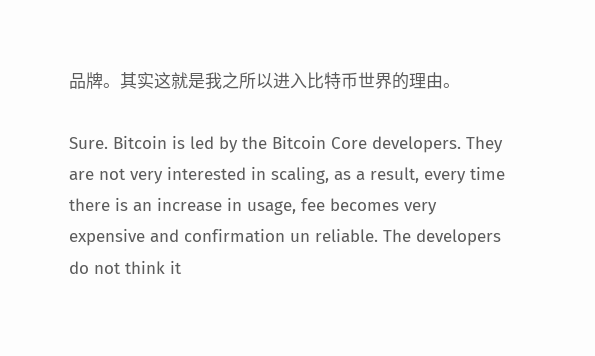品牌。其实这就是我之所以进入比特币世界的理由。

Sure. Bitcoin is led by the Bitcoin Core developers. They are not very interested in scaling, as a result, every time there is an increase in usage, fee becomes very expensive and confirmation un reliable. The developers do not think it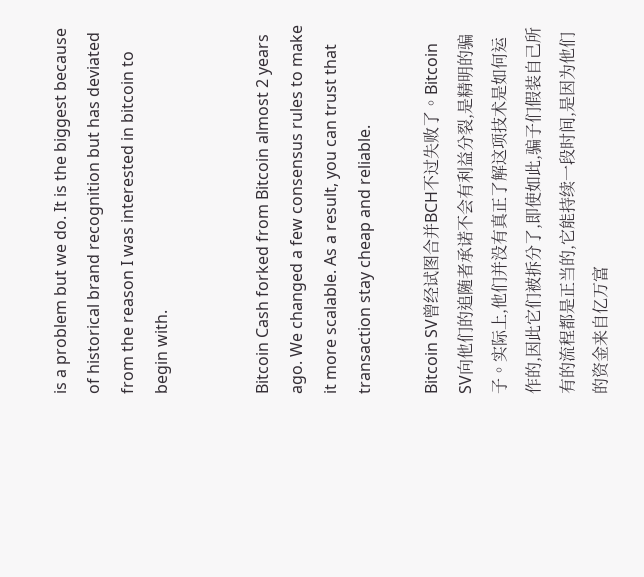is a problem but we do. It is the biggest because of historical brand recognition but has deviated from the reason I was interested in bitcoin to begin with.


Bitcoin Cash forked from Bitcoin almost 2 years ago. We changed a few consensus rules to make it more scalable. As a result, you can trust that transaction stay cheap and reliable.

Bitcoin SV曾经试图合并BCH不过失败了。Bitcoin SV向他们的追随者承诺不会有利益分裂,是精明的骗子。实际上,他们并没有真正了解这项技术是如何运作的,因此它们被拆分了,即使如此,骗子们假装自己所有的流程都是正当的,它能持续一段时间,是因为他们的资金来自亿万富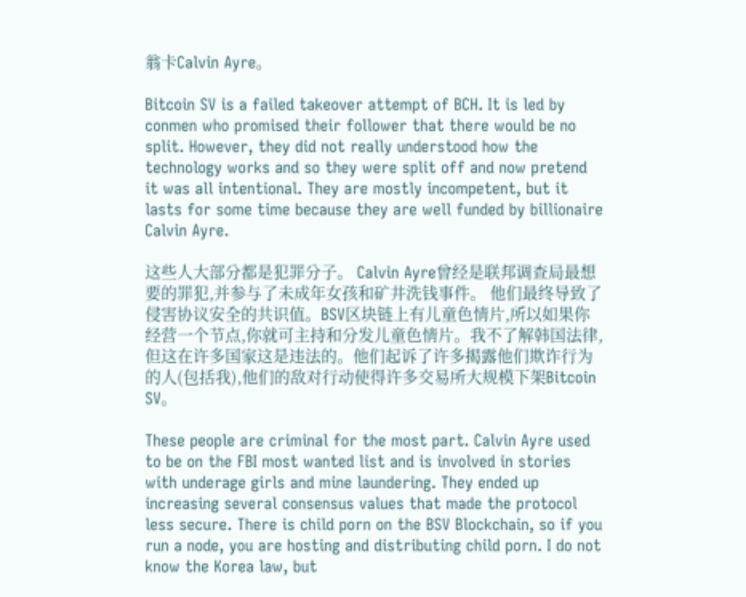翁卡Calvin Ayre。

Bitcoin SV is a failed takeover attempt of BCH. It is led by conmen who promised their follower that there would be no split. However, they did not really understood how the technology works and so they were split off and now pretend it was all intentional. They are mostly incompetent, but it lasts for some time because they are well funded by billionaire Calvin Ayre.

这些人大部分都是犯罪分子。 Calvin Ayre曾经是联邦调查局最想要的罪犯,并参与了未成年女孩和矿井洗钱事件。 他们最终导致了侵害协议安全的共识值。BSV区块链上有儿童色情片,所以如果你经营一个节点,你就可主持和分发儿童色情片。我不了解韩国法律,但这在许多国家这是违法的。他们起诉了许多揭露他们欺诈行为的人(包括我),他们的敌对行动使得许多交易所大规模下架Bitcoin SV。

These people are criminal for the most part. Calvin Ayre used to be on the FBI most wanted list and is involved in stories with underage girls and mine laundering. They ended up increasing several consensus values that made the protocol less secure. There is child porn on the BSV Blockchain, so if you run a node, you are hosting and distributing child porn. I do not know the Korea law, but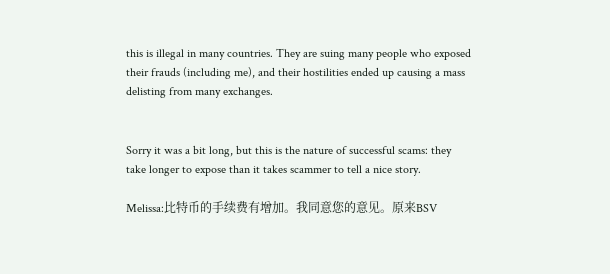this is illegal in many countries. They are suing many people who exposed their frauds (including me), and their hostilities ended up causing a mass delisting from many exchanges.


Sorry it was a bit long, but this is the nature of successful scams: they take longer to expose than it takes scammer to tell a nice story.

Melissa:比特币的手续费有增加。我同意您的意见。原来BSV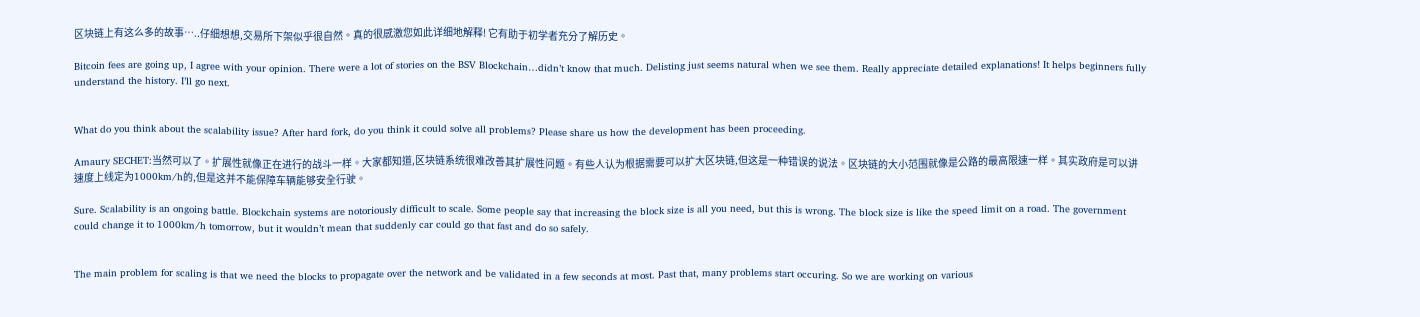区块链上有这么多的故事…..仔细想想,交易所下架似乎很自然。真的很感激您如此详细地解释! 它有助于初学者充分了解历史。

Bitcoin fees are going up, I agree with your opinion. There were a lot of stories on the BSV Blockchain…didn’t know that much. Delisting just seems natural when we see them. Really appreciate detailed explanations! It helps beginners fully understand the history. I’ll go next.


What do you think about the scalability issue? After hard fork, do you think it could solve all problems? Please share us how the development has been proceeding.

Amaury SECHET:当然可以了。扩展性就像正在进行的战斗一样。大家都知道,区块链系统很难改善其扩展性问题。有些人认为根据需要可以扩大区块链,但这是一种错误的说法。区块链的大小范围就像是公路的最高限速一样。其实政府是可以讲速度上线定为1000km/h的,但是这并不能保障车辆能够安全行驶。

Sure. Scalability is an ongoing battle. Blockchain systems are notoriously difficult to scale. Some people say that increasing the block size is all you need, but this is wrong. The block size is like the speed limit on a road. The government could change it to 1000km/h tomorrow, but it wouldn’t mean that suddenly car could go that fast and do so safely.


The main problem for scaling is that we need the blocks to propagate over the network and be validated in a few seconds at most. Past that, many problems start occuring. So we are working on various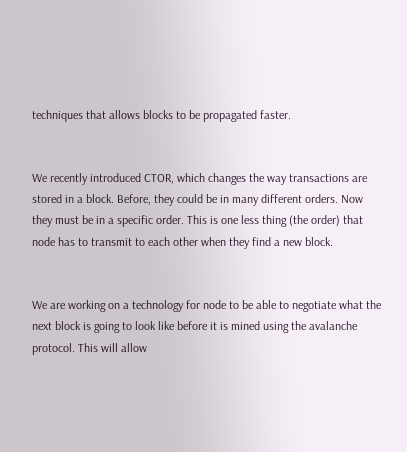techniques that allows blocks to be propagated faster.


We recently introduced CTOR, which changes the way transactions are stored in a block. Before, they could be in many different orders. Now they must be in a specific order. This is one less thing (the order) that node has to transmit to each other when they find a new block.


We are working on a technology for node to be able to negotiate what the next block is going to look like before it is mined using the avalanche protocol. This will allow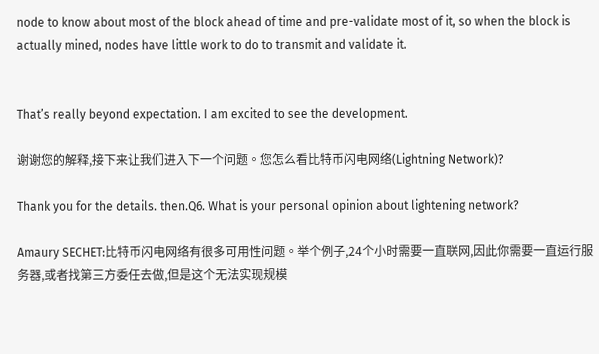node to know about most of the block ahead of time and pre-validate most of it, so when the block is actually mined, nodes have little work to do to transmit and validate it.


That’s really beyond expectation. I am excited to see the development.

谢谢您的解释,接下来让我们进入下一个问题。您怎么看比特币闪电网络(Lightning Network)?

Thank you for the details. then.Q6. What is your personal opinion about lightening network?

Amaury SECHET:比特币闪电网络有很多可用性问题。举个例子,24个小时需要一直联网,因此你需要一直运行服务器,或者找第三方委任去做,但是这个无法实现规模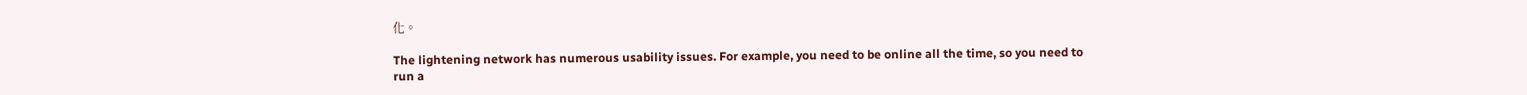化。

The lightening network has numerous usability issues. For example, you need to be online all the time, so you need to run a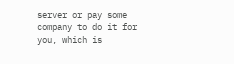server or pay some company to do it for you, which is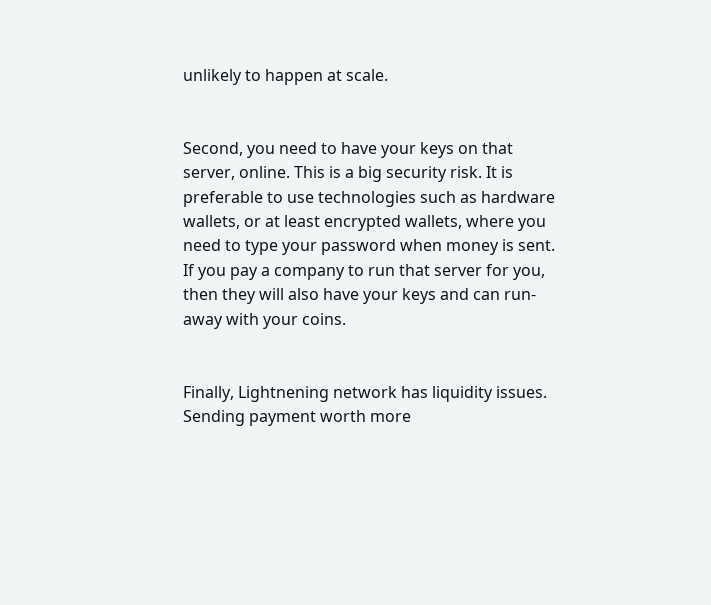unlikely to happen at scale.


Second, you need to have your keys on that server, online. This is a big security risk. It is preferable to use technologies such as hardware wallets, or at least encrypted wallets, where you need to type your password when money is sent. If you pay a company to run that server for you, then they will also have your keys and can run-away with your coins.


Finally, Lightnening network has liquidity issues. Sending payment worth more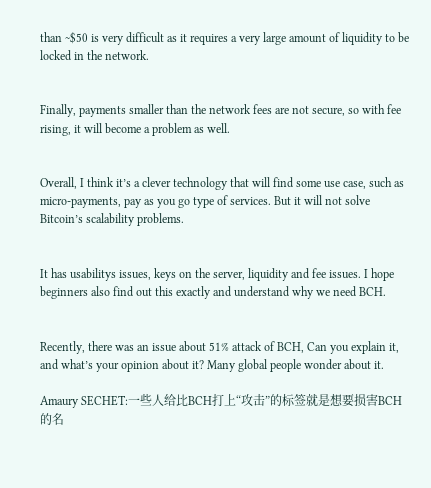than ~$50 is very difficult as it requires a very large amount of liquidity to be locked in the network.


Finally, payments smaller than the network fees are not secure, so with fee rising, it will become a problem as well.


Overall, I think it’s a clever technology that will find some use case, such as micro-payments, pay as you go type of services. But it will not solve Bitcoin’s scalability problems.


It has usabilitys issues, keys on the server, liquidity and fee issues. I hope beginners also find out this exactly and understand why we need BCH.


Recently, there was an issue about 51% attack of BCH, Can you explain it, and what’s your opinion about it? Many global people wonder about it.

Amaury SECHET:一些人给比BCH打上“攻击”的标签就是想要损害BCH的名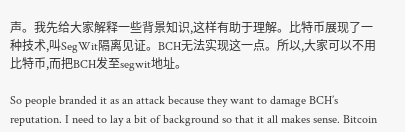声。我先给大家解释一些背景知识,这样有助于理解。比特币展现了一种技术,叫SegWit隔离见证。BCH无法实现这一点。所以,大家可以不用比特币,而把BCH发至segwit地址。

So people branded it as an attack because they want to damage BCH’s reputation. I need to lay a bit of background so that it all makes sense. Bitcoin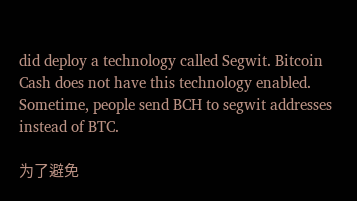did deploy a technology called Segwit. Bitcoin Cash does not have this technology enabled. Sometime, people send BCH to segwit addresses instead of BTC.

为了避免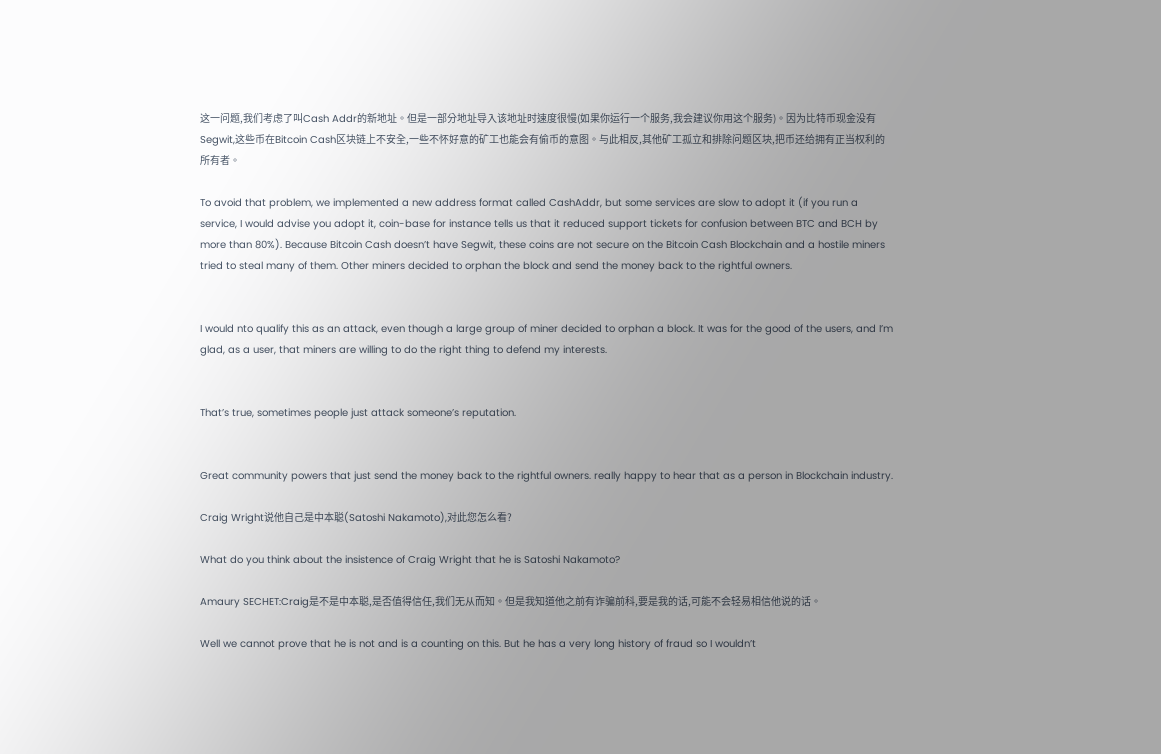这一问题,我们考虑了叫Cash Addr的新地址。但是一部分地址导入该地址时速度很慢(如果你运行一个服务,我会建议你用这个服务)。因为比特币现金没有Segwit,这些币在Bitcoin Cash区块链上不安全,一些不怀好意的矿工也能会有偷币的意图。与此相反,其他矿工孤立和排除问题区块,把币还给拥有正当权利的所有者。

To avoid that problem, we implemented a new address format called CashAddr, but some services are slow to adopt it (if you run a service, I would advise you adopt it, coin-base for instance tells us that it reduced support tickets for confusion between BTC and BCH by more than 80%). Because Bitcoin Cash doesn’t have Segwit, these coins are not secure on the Bitcoin Cash Blockchain and a hostile miners tried to steal many of them. Other miners decided to orphan the block and send the money back to the rightful owners.


I would nto qualify this as an attack, even though a large group of miner decided to orphan a block. It was for the good of the users, and I’m glad, as a user, that miners are willing to do the right thing to defend my interests.


That’s true, sometimes people just attack someone’s reputation.


Great community powers that just send the money back to the rightful owners. really happy to hear that as a person in Blockchain industry.

Craig Wright说他自己是中本聪(Satoshi Nakamoto),对此您怎么看?

What do you think about the insistence of Craig Wright that he is Satoshi Nakamoto?

Amaury SECHET:Craig是不是中本聪,是否值得信任,我们无从而知。但是我知道他之前有诈骗前科,要是我的话,可能不会轻易相信他说的话。

Well we cannot prove that he is not and is a counting on this. But he has a very long history of fraud so I wouldn’t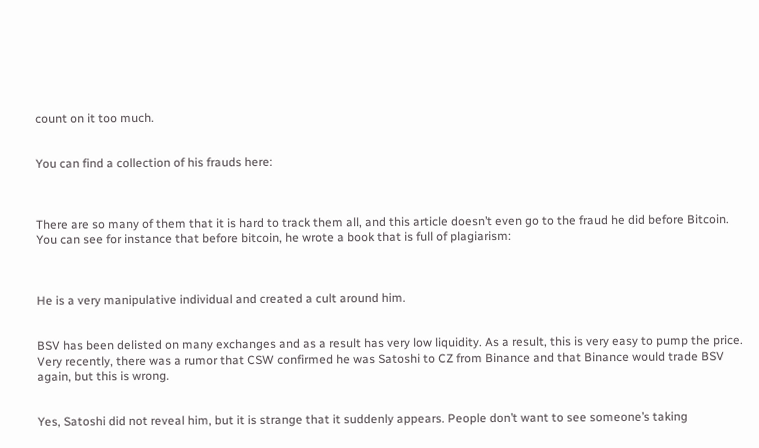count on it too much.


You can find a collection of his frauds here:



There are so many of them that it is hard to track them all, and this article doesn’t even go to the fraud he did before Bitcoin. You can see for instance that before bitcoin, he wrote a book that is full of plagiarism:



He is a very manipulative individual and created a cult around him.


BSV has been delisted on many exchanges and as a result has very low liquidity. As a result, this is very easy to pump the price. Very recently, there was a rumor that CSW confirmed he was Satoshi to CZ from Binance and that Binance would trade BSV again, but this is wrong.


Yes, Satoshi did not reveal him, but it is strange that it suddenly appears. People don’t want to see someone’s taking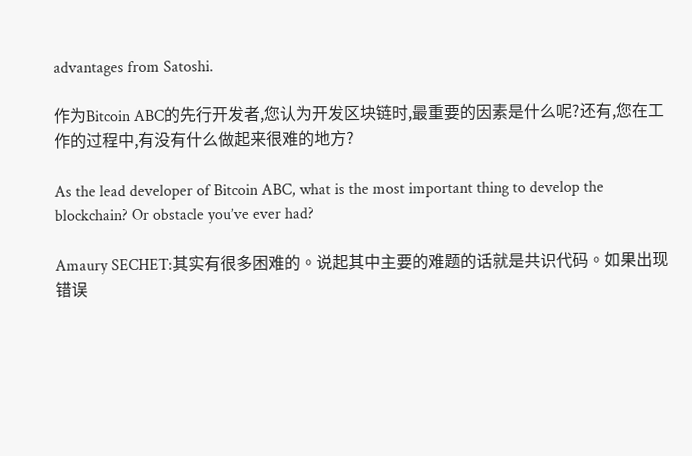advantages from Satoshi.

作为Bitcoin ABC的先行开发者,您认为开发区块链时,最重要的因素是什么呢?还有,您在工作的过程中,有没有什么做起来很难的地方?

As the lead developer of Bitcoin ABC, what is the most important thing to develop the blockchain? Or obstacle you’ve ever had?

Amaury SECHET:其实有很多困难的。说起其中主要的难题的话就是共识代码。如果出现错误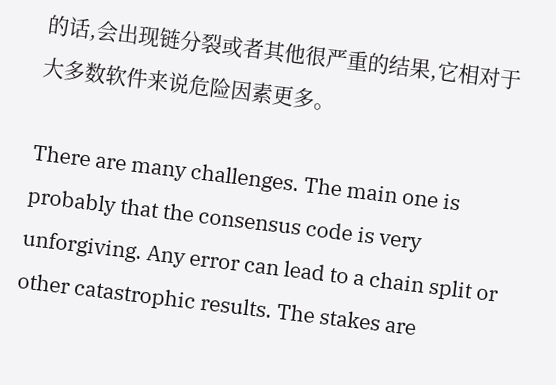的话,会出现链分裂或者其他很严重的结果,它相对于大多数软件来说危险因素更多。

There are many challenges. The main one is probably that the consensus code is very unforgiving. Any error can lead to a chain split or other catastrophic results. The stakes are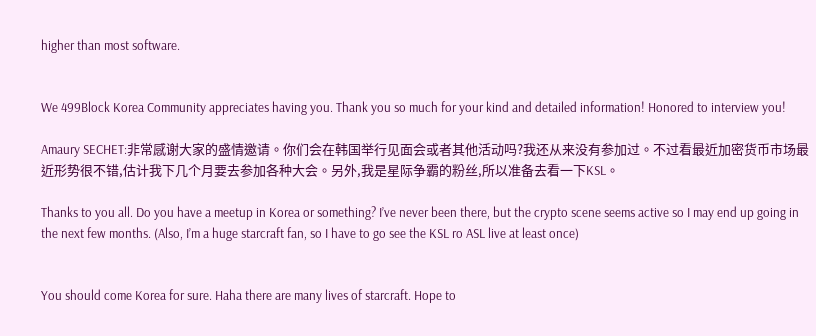higher than most software.


We 499Block Korea Community appreciates having you. Thank you so much for your kind and detailed information! Honored to interview you!

Amaury SECHET:非常感谢大家的盛情邀请。你们会在韩国举行见面会或者其他活动吗?我还从来没有参加过。不过看最近加密货币市场最近形势很不错,估计我下几个月要去参加各种大会。另外,我是星际争霸的粉丝,所以准备去看一下KSL。

Thanks to you all. Do you have a meetup in Korea or something? I’ve never been there, but the crypto scene seems active so I may end up going in the next few months. (Also, I’m a huge starcraft fan, so I have to go see the KSL ro ASL live at least once)


You should come Korea for sure. Haha there are many lives of starcraft. Hope to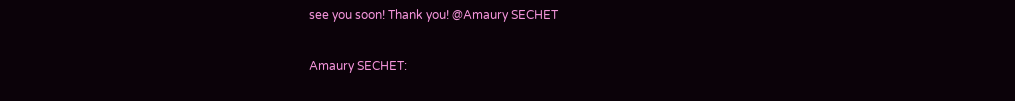see you soon! Thank you! @Amaury SECHET

Amaury SECHET: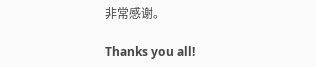非常感谢。

Thanks you all!